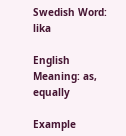Swedish Word: lika

English Meaning: as, equally

Example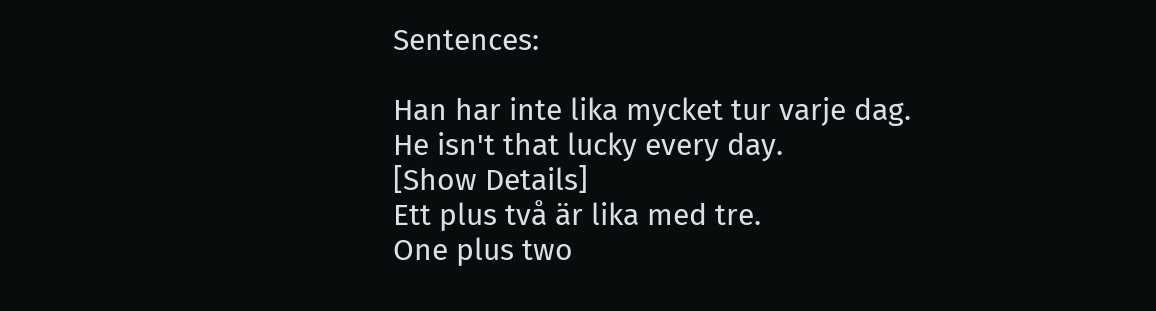Sentences:

Han har inte lika mycket tur varje dag.
He isn't that lucky every day.
[Show Details]
Ett plus två är lika med tre.
One plus two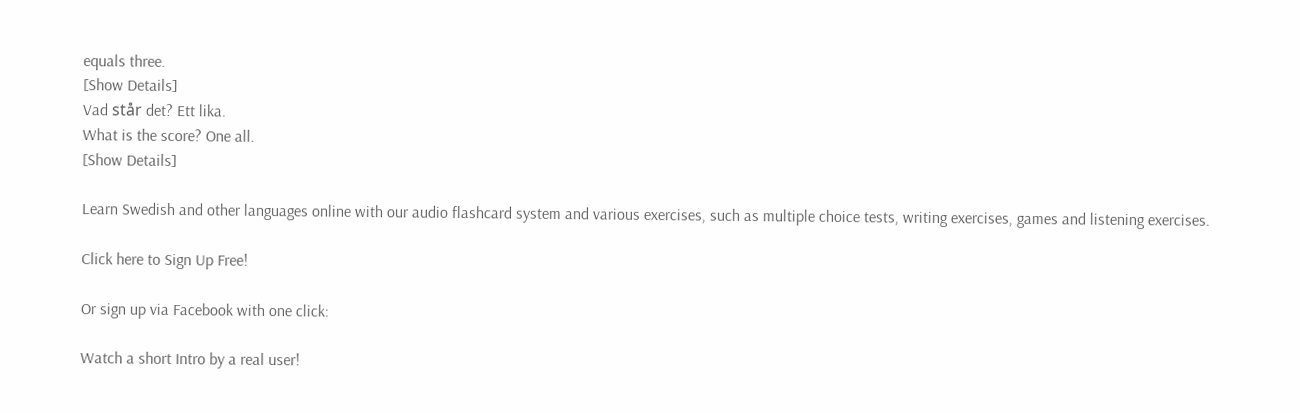equals three.
[Show Details]
Vad står det? Ett lika.
What is the score? One all.
[Show Details]

Learn Swedish and other languages online with our audio flashcard system and various exercises, such as multiple choice tests, writing exercises, games and listening exercises.

Click here to Sign Up Free!

Or sign up via Facebook with one click:

Watch a short Intro by a real user!